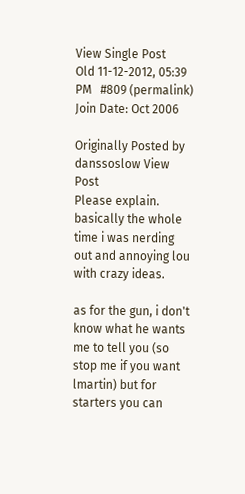View Single Post
Old 11-12-2012, 05:39 PM   #809 (permalink)
Join Date: Oct 2006

Originally Posted by danssoslow View Post
Please explain.
basically the whole time i was nerding out and annoying lou with crazy ideas.

as for the gun, i don't know what he wants me to tell you (so stop me if you want lmartin) but for starters you can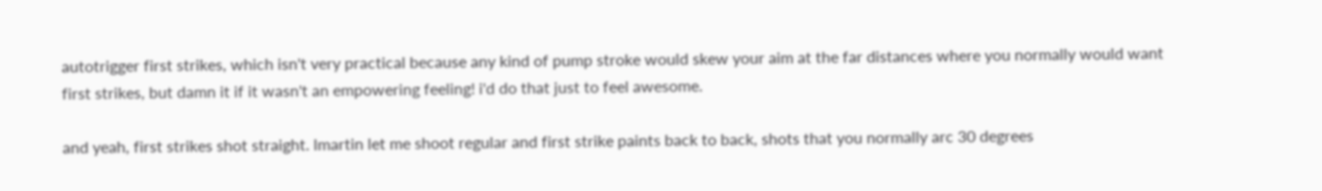autotrigger first strikes, which isn't very practical because any kind of pump stroke would skew your aim at the far distances where you normally would want first strikes, but damn it if it wasn't an empowering feeling! i'd do that just to feel awesome.

and yeah, first strikes shot straight. lmartin let me shoot regular and first strike paints back to back, shots that you normally arc 30 degrees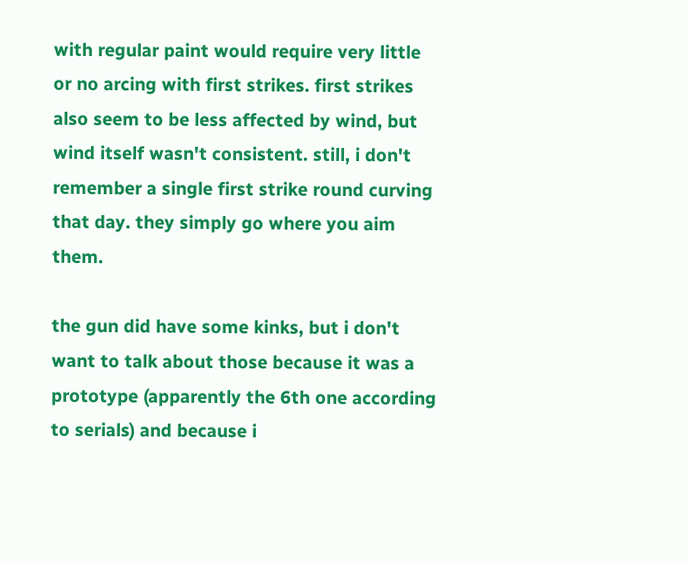with regular paint would require very little or no arcing with first strikes. first strikes also seem to be less affected by wind, but wind itself wasn't consistent. still, i don't remember a single first strike round curving that day. they simply go where you aim them.

the gun did have some kinks, but i don't want to talk about those because it was a prototype (apparently the 6th one according to serials) and because i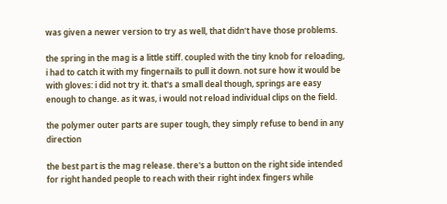was given a newer version to try as well, that didn't have those problems.

the spring in the mag is a little stiff. coupled with the tiny knob for reloading, i had to catch it with my fingernails to pull it down. not sure how it would be with gloves: i did not try it. that's a small deal though, springs are easy enough to change. as it was, i would not reload individual clips on the field.

the polymer outer parts are super tough, they simply refuse to bend in any direction

the best part is the mag release. there's a button on the right side intended for right handed people to reach with their right index fingers while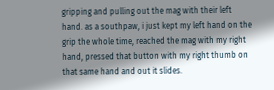gripping and pulling out the mag with their left hand. as a southpaw, i just kept my left hand on the grip the whole time, reached the mag with my right hand, pressed that button with my right thumb on that same hand and out it slides.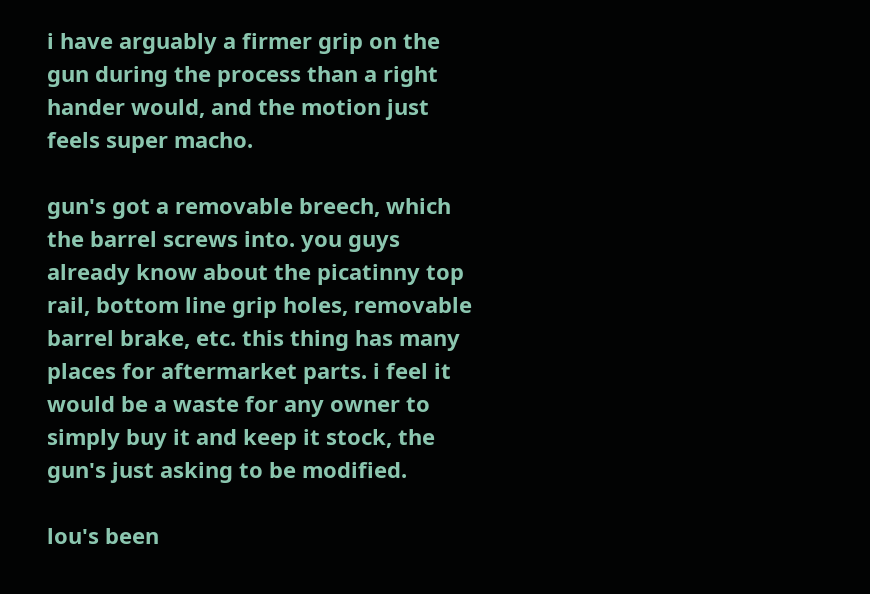i have arguably a firmer grip on the gun during the process than a right hander would, and the motion just feels super macho.

gun's got a removable breech, which the barrel screws into. you guys already know about the picatinny top rail, bottom line grip holes, removable barrel brake, etc. this thing has many places for aftermarket parts. i feel it would be a waste for any owner to simply buy it and keep it stock, the gun's just asking to be modified.

lou's been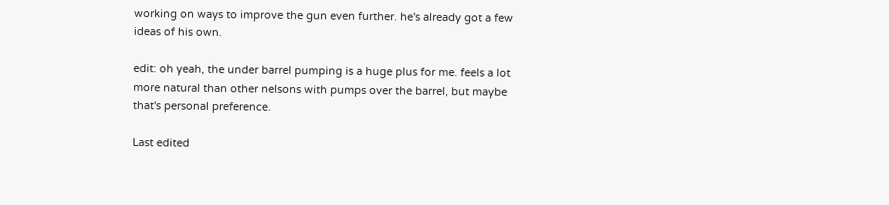working on ways to improve the gun even further. he's already got a few ideas of his own.

edit: oh yeah, the under barrel pumping is a huge plus for me. feels a lot more natural than other nelsons with pumps over the barrel, but maybe that's personal preference.

Last edited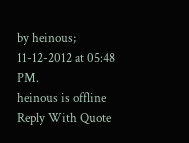by heinous; 11-12-2012 at 05:48 PM.
heinous is offline   Reply With Quote